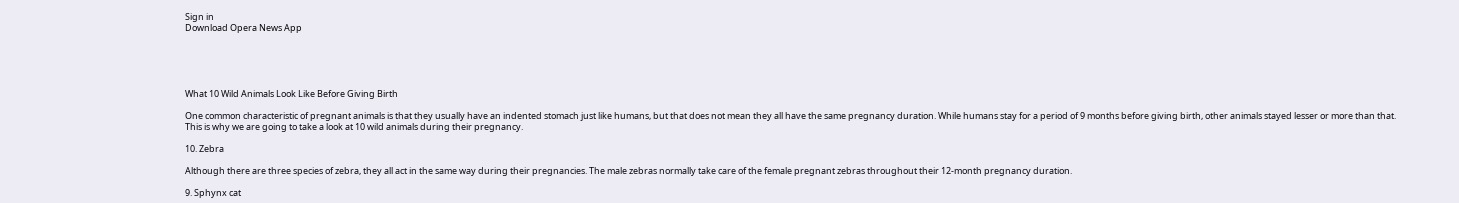Sign in
Download Opera News App





What 10 Wild Animals Look Like Before Giving Birth

One common characteristic of pregnant animals is that they usually have an indented stomach just like humans, but that does not mean they all have the same pregnancy duration. While humans stay for a period of 9 months before giving birth, other animals stayed lesser or more than that. This is why we are going to take a look at 10 wild animals during their pregnancy.

10. Zebra

Although there are three species of zebra, they all act in the same way during their pregnancies. The male zebras normally take care of the female pregnant zebras throughout their 12-month pregnancy duration.

9. Sphynx cat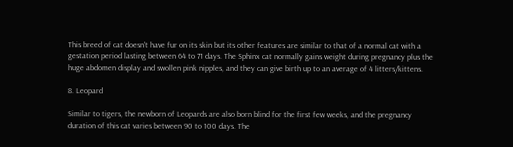This breed of cat doesn't have fur on its skin but its other features are similar to that of a normal cat with a gestation period lasting between 64 to 71 days. The Sphinx cat normally gains weight during pregnancy plus the huge abdomen display and swollen pink nipples, and they can give birth up to an average of 4 litters/kittens.

8. Leopard

Similar to tigers, the newborn of Leopards are also born blind for the first few weeks, and the pregnancy duration of this cat varies between 90 to 100 days. The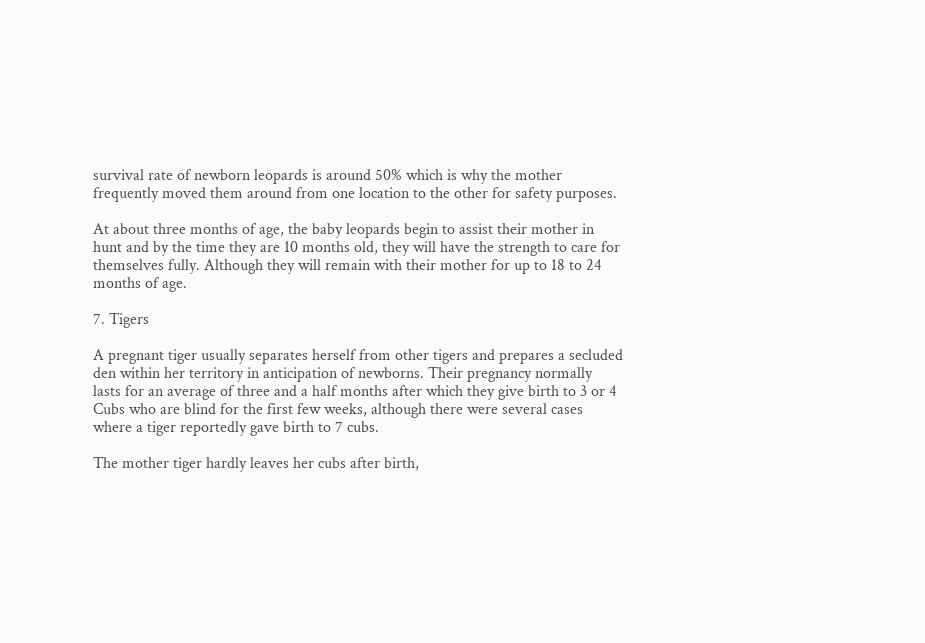survival rate of newborn leopards is around 50% which is why the mother frequently moved them around from one location to the other for safety purposes.

At about three months of age, the baby leopards begin to assist their mother in hunt and by the time they are 10 months old, they will have the strength to care for themselves fully. Although they will remain with their mother for up to 18 to 24 months of age.

7. Tigers

A pregnant tiger usually separates herself from other tigers and prepares a secluded den within her territory in anticipation of newborns. Their pregnancy normally lasts for an average of three and a half months after which they give birth to 3 or 4 Cubs who are blind for the first few weeks, although there were several cases where a tiger reportedly gave birth to 7 cubs.

The mother tiger hardly leaves her cubs after birth,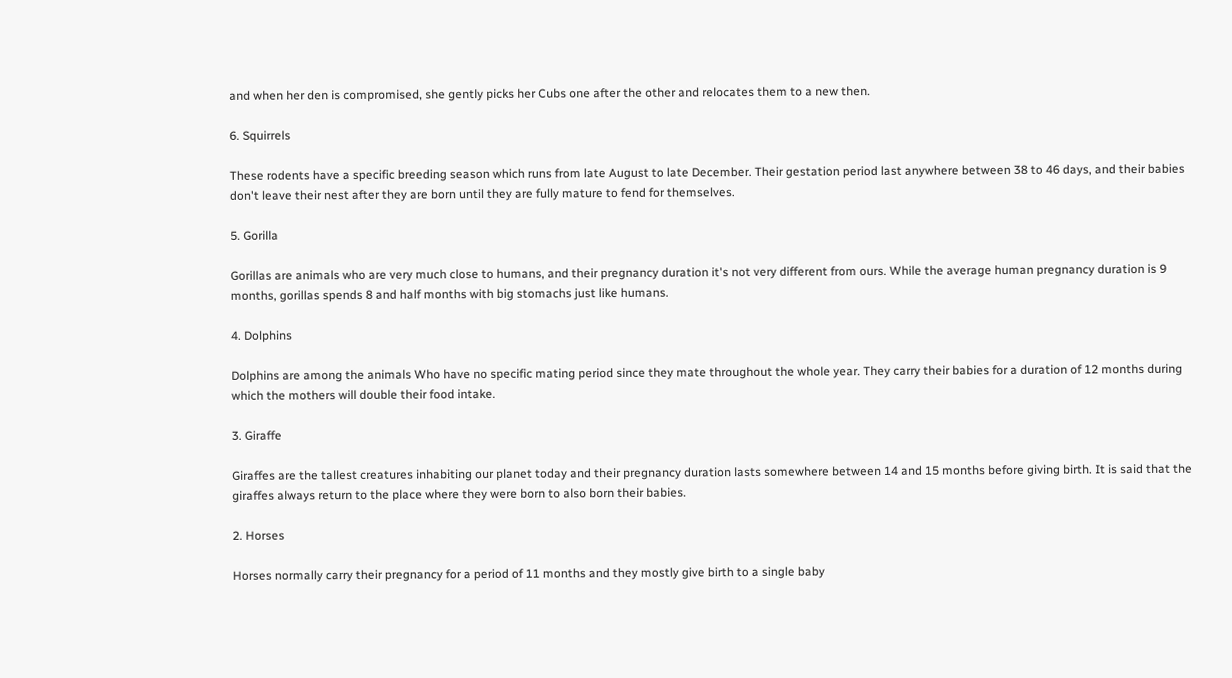and when her den is compromised, she gently picks her Cubs one after the other and relocates them to a new then.

6. Squirrels

These rodents have a specific breeding season which runs from late August to late December. Their gestation period last anywhere between 38 to 46 days, and their babies don't leave their nest after they are born until they are fully mature to fend for themselves.

5. Gorilla

Gorillas are animals who are very much close to humans, and their pregnancy duration it's not very different from ours. While the average human pregnancy duration is 9 months, gorillas spends 8 and half months with big stomachs just like humans.

4. Dolphins

Dolphins are among the animals Who have no specific mating period since they mate throughout the whole year. They carry their babies for a duration of 12 months during which the mothers will double their food intake.

3. Giraffe

Giraffes are the tallest creatures inhabiting our planet today and their pregnancy duration lasts somewhere between 14 and 15 months before giving birth. It is said that the giraffes always return to the place where they were born to also born their babies.

2. Horses

Horses normally carry their pregnancy for a period of 11 months and they mostly give birth to a single baby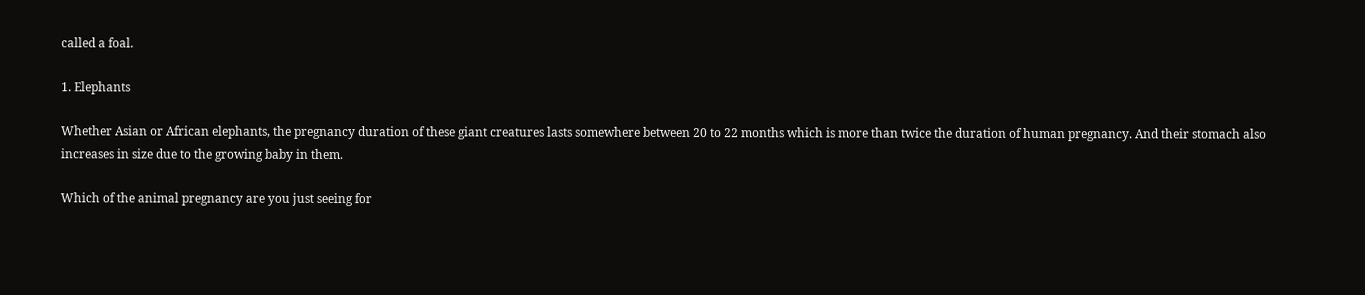called a foal.

1. Elephants

Whether Asian or African elephants, the pregnancy duration of these giant creatures lasts somewhere between 20 to 22 months which is more than twice the duration of human pregnancy. And their stomach also increases in size due to the growing baby in them.

Which of the animal pregnancy are you just seeing for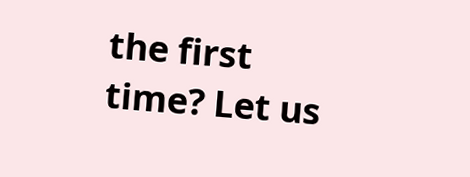the first time? Let us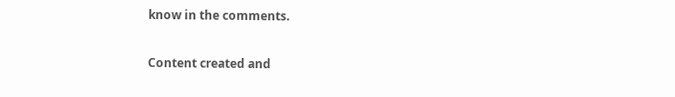know in the comments.

Content created and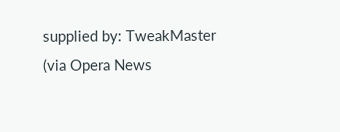supplied by: TweakMaster (via Opera News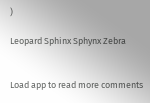)

Leopard Sphinx Sphynx Zebra


Load app to read more comments